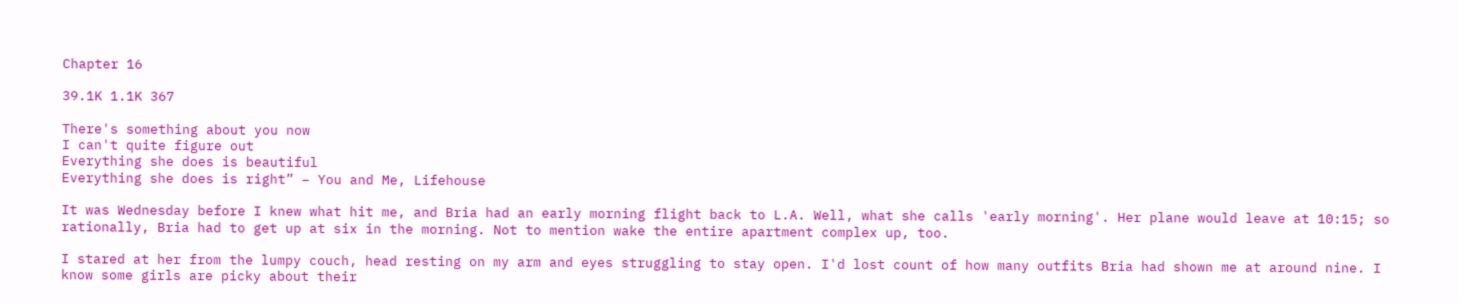Chapter 16

39.1K 1.1K 367

There's something about you now
I can't quite figure out
Everything she does is beautiful
Everything she does is right” – You and Me, Lifehouse

It was Wednesday before I knew what hit me, and Bria had an early morning flight back to L.A. Well, what she calls 'early morning'. Her plane would leave at 10:15; so rationally, Bria had to get up at six in the morning. Not to mention wake the entire apartment complex up, too.

I stared at her from the lumpy couch, head resting on my arm and eyes struggling to stay open. I'd lost count of how many outfits Bria had shown me at around nine. I know some girls are picky about their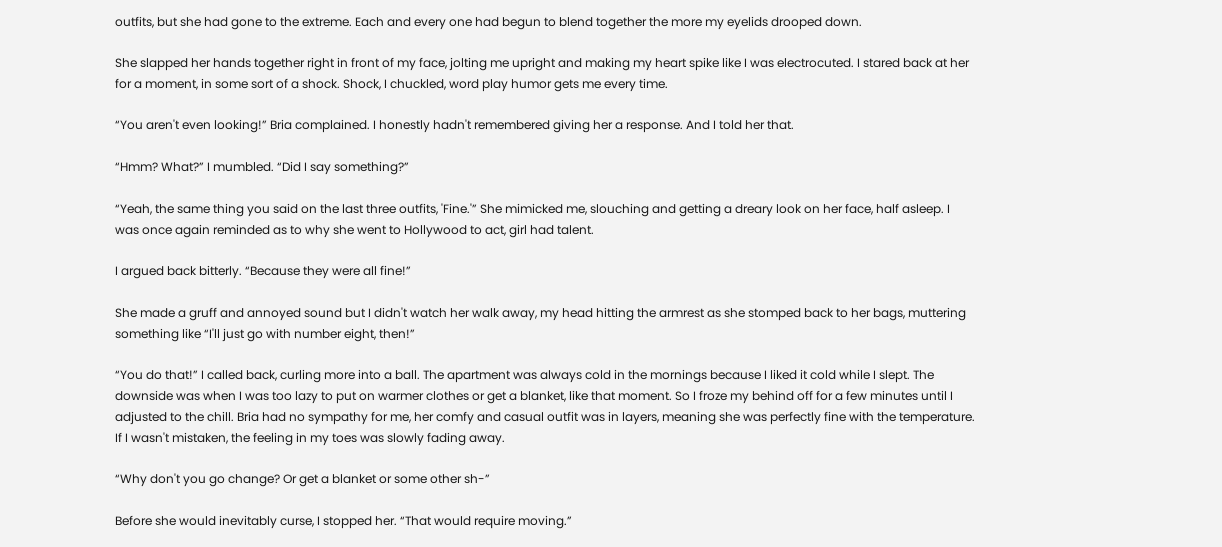outfits, but she had gone to the extreme. Each and every one had begun to blend together the more my eyelids drooped down.

She slapped her hands together right in front of my face, jolting me upright and making my heart spike like I was electrocuted. I stared back at her for a moment, in some sort of a shock. Shock, I chuckled, word play humor gets me every time.

“You aren't even looking!” Bria complained. I honestly hadn't remembered giving her a response. And I told her that.

“Hmm? What?” I mumbled. “Did I say something?”

“Yeah, the same thing you said on the last three outfits, 'Fine.'” She mimicked me, slouching and getting a dreary look on her face, half asleep. I was once again reminded as to why she went to Hollywood to act, girl had talent.

I argued back bitterly. “Because they were all fine!”

She made a gruff and annoyed sound but I didn't watch her walk away, my head hitting the armrest as she stomped back to her bags, muttering something like “I'll just go with number eight, then!”

“You do that!” I called back, curling more into a ball. The apartment was always cold in the mornings because I liked it cold while I slept. The downside was when I was too lazy to put on warmer clothes or get a blanket, like that moment. So I froze my behind off for a few minutes until I adjusted to the chill. Bria had no sympathy for me, her comfy and casual outfit was in layers, meaning she was perfectly fine with the temperature. If I wasn't mistaken, the feeling in my toes was slowly fading away.

“Why don't you go change? Or get a blanket or some other sh-”

Before she would inevitably curse, I stopped her. “That would require moving.”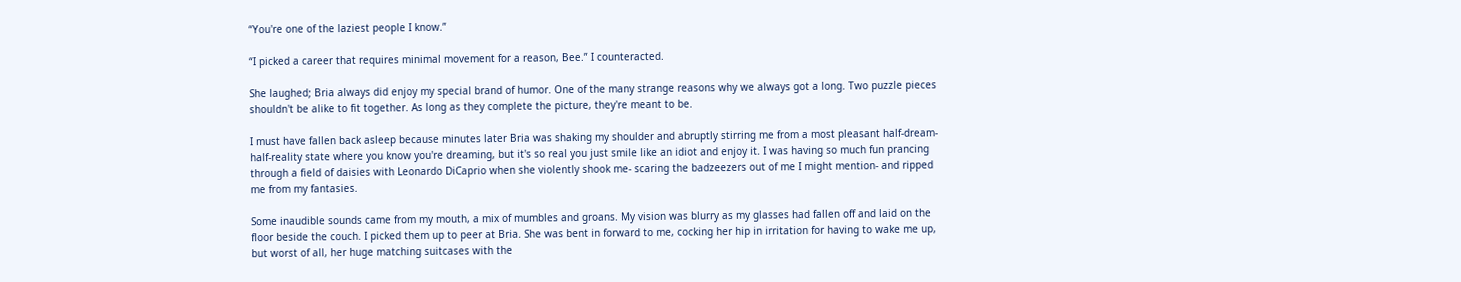“You're one of the laziest people I know.”

“I picked a career that requires minimal movement for a reason, Bee.” I counteracted.

She laughed; Bria always did enjoy my special brand of humor. One of the many strange reasons why we always got a long. Two puzzle pieces shouldn't be alike to fit together. As long as they complete the picture, they're meant to be.

I must have fallen back asleep because minutes later Bria was shaking my shoulder and abruptly stirring me from a most pleasant half-dream-half-reality state where you know you're dreaming, but it's so real you just smile like an idiot and enjoy it. I was having so much fun prancing through a field of daisies with Leonardo DiCaprio when she violently shook me- scaring the badzeezers out of me I might mention- and ripped me from my fantasies.

Some inaudible sounds came from my mouth, a mix of mumbles and groans. My vision was blurry as my glasses had fallen off and laid on the floor beside the couch. I picked them up to peer at Bria. She was bent in forward to me, cocking her hip in irritation for having to wake me up, but worst of all, her huge matching suitcases with the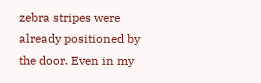zebra stripes were already positioned by the door. Even in my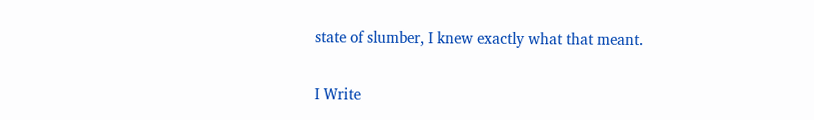state of slumber, I knew exactly what that meant.

I Write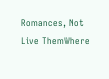Romances, Not Live ThemWhere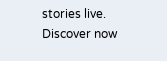stories live. Discover now